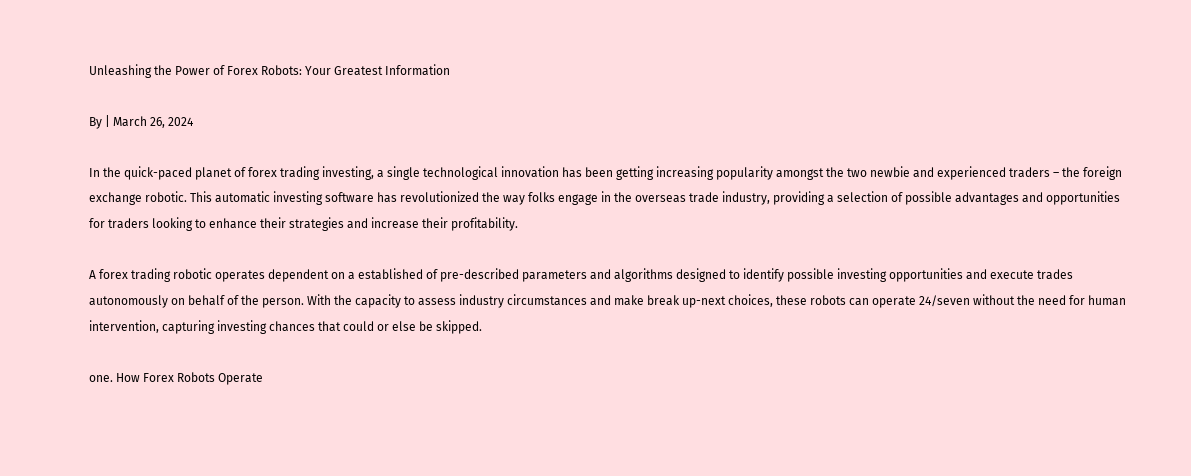Unleashing the Power of Forex Robots: Your Greatest Information

By | March 26, 2024

In the quick-paced planet of forex trading investing, a single technological innovation has been getting increasing popularity amongst the two newbie and experienced traders – the foreign exchange robotic. This automatic investing software has revolutionized the way folks engage in the overseas trade industry, providing a selection of possible advantages and opportunities for traders looking to enhance their strategies and increase their profitability.

A forex trading robotic operates dependent on a established of pre-described parameters and algorithms designed to identify possible investing opportunities and execute trades autonomously on behalf of the person. With the capacity to assess industry circumstances and make break up-next choices, these robots can operate 24/seven without the need for human intervention, capturing investing chances that could or else be skipped.

one. How Forex Robots Operate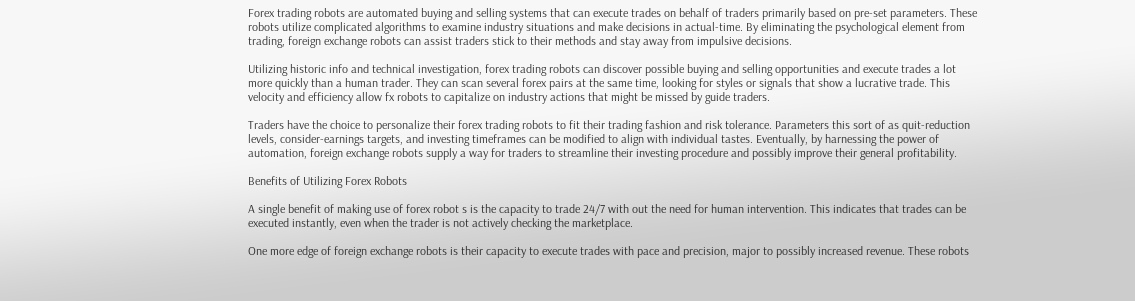Forex trading robots are automated buying and selling systems that can execute trades on behalf of traders primarily based on pre-set parameters. These robots utilize complicated algorithms to examine industry situations and make decisions in actual-time. By eliminating the psychological element from trading, foreign exchange robots can assist traders stick to their methods and stay away from impulsive decisions.

Utilizing historic info and technical investigation, forex trading robots can discover possible buying and selling opportunities and execute trades a lot more quickly than a human trader. They can scan several forex pairs at the same time, looking for styles or signals that show a lucrative trade. This velocity and efficiency allow fx robots to capitalize on industry actions that might be missed by guide traders.

Traders have the choice to personalize their forex trading robots to fit their trading fashion and risk tolerance. Parameters this sort of as quit-reduction levels, consider-earnings targets, and investing timeframes can be modified to align with individual tastes. Eventually, by harnessing the power of automation, foreign exchange robots supply a way for traders to streamline their investing procedure and possibly improve their general profitability.

Benefits of Utilizing Forex Robots

A single benefit of making use of forex robot s is the capacity to trade 24/7 with out the need for human intervention. This indicates that trades can be executed instantly, even when the trader is not actively checking the marketplace.

One more edge of foreign exchange robots is their capacity to execute trades with pace and precision, major to possibly increased revenue. These robots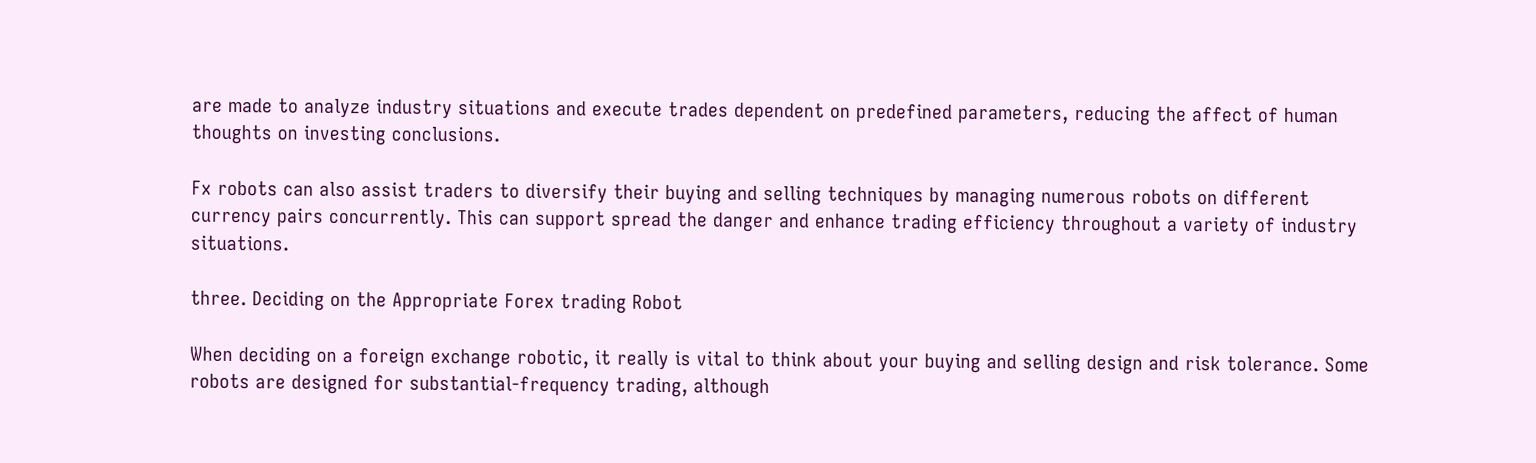are made to analyze industry situations and execute trades dependent on predefined parameters, reducing the affect of human thoughts on investing conclusions.

Fx robots can also assist traders to diversify their buying and selling techniques by managing numerous robots on different currency pairs concurrently. This can support spread the danger and enhance trading efficiency throughout a variety of industry situations.

three. Deciding on the Appropriate Forex trading Robot

When deciding on a foreign exchange robotic, it really is vital to think about your buying and selling design and risk tolerance. Some robots are designed for substantial-frequency trading, although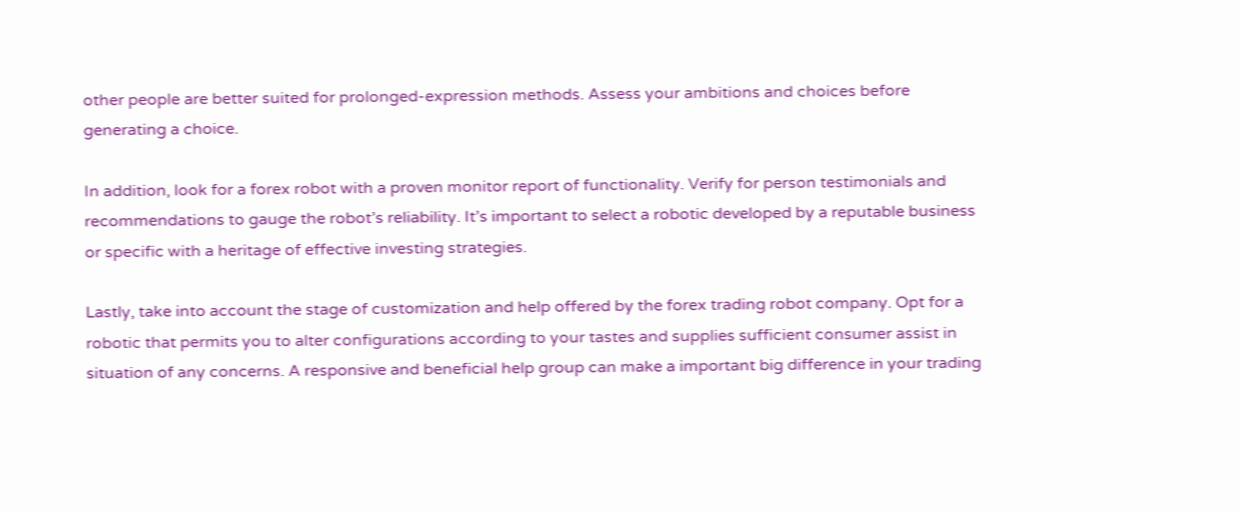other people are better suited for prolonged-expression methods. Assess your ambitions and choices before generating a choice.

In addition, look for a forex robot with a proven monitor report of functionality. Verify for person testimonials and recommendations to gauge the robot’s reliability. It’s important to select a robotic developed by a reputable business or specific with a heritage of effective investing strategies.

Lastly, take into account the stage of customization and help offered by the forex trading robot company. Opt for a robotic that permits you to alter configurations according to your tastes and supplies sufficient consumer assist in situation of any concerns. A responsive and beneficial help group can make a important big difference in your trading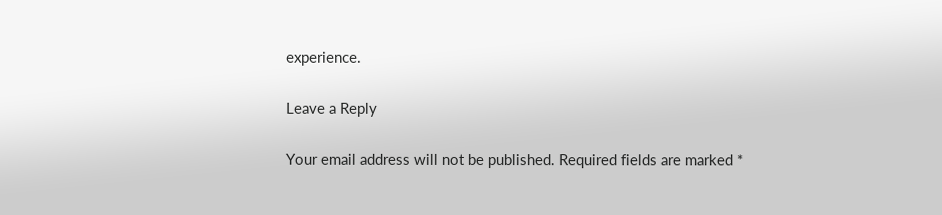experience.

Leave a Reply

Your email address will not be published. Required fields are marked *